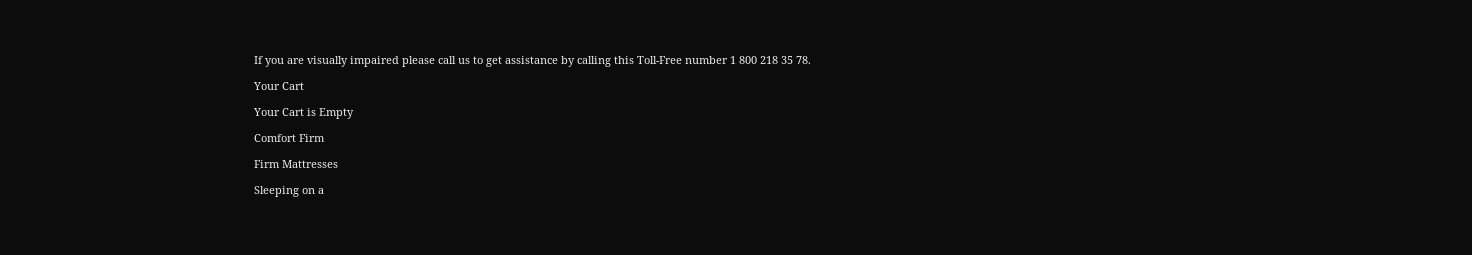If you are visually impaired please call us to get assistance by calling this Toll-Free number 1 800 218 35 78.

Your Cart

Your Cart is Empty

Comfort Firm

Firm Mattresses

Sleeping on a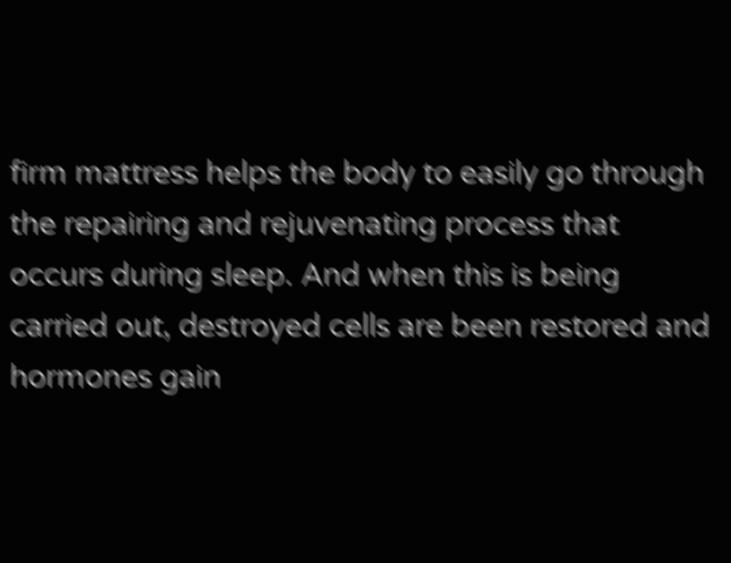firm mattress helps the body to easily go through the repairing and rejuvenating process that occurs during sleep. And when this is being carried out, destroyed cells are been restored and hormones gain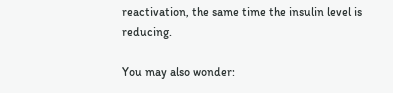reactivation, the same time the insulin level is reducing.

You may also wonder: